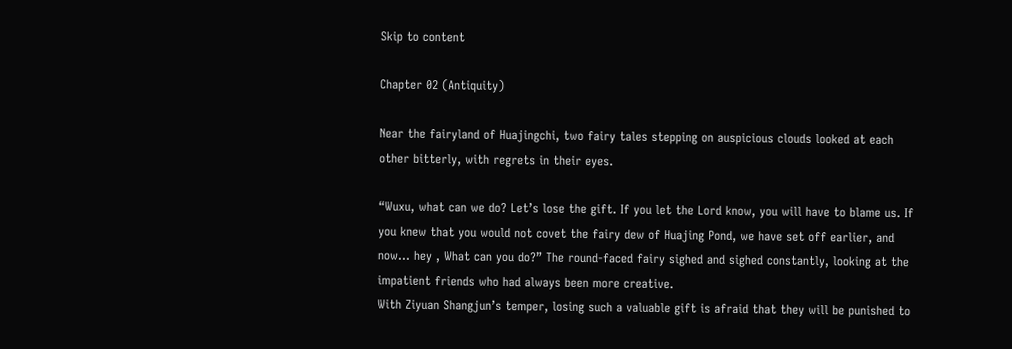Skip to content

Chapter 02 (Antiquity)

Near the fairyland of Huajingchi, two fairy tales stepping on auspicious clouds looked at each other bitterly, with regrets in their eyes.

“Wuxu, what can we do? Let’s lose the gift. If you let the Lord know, you will have to blame us. If you knew that you would not covet the fairy dew of Huajing Pond, we have set off earlier, and now… hey , What can you do?” The round-faced fairy sighed and sighed constantly, looking at the impatient friends who had always been more creative.
With Ziyuan Shangjun’s temper, losing such a valuable gift is afraid that they will be punished to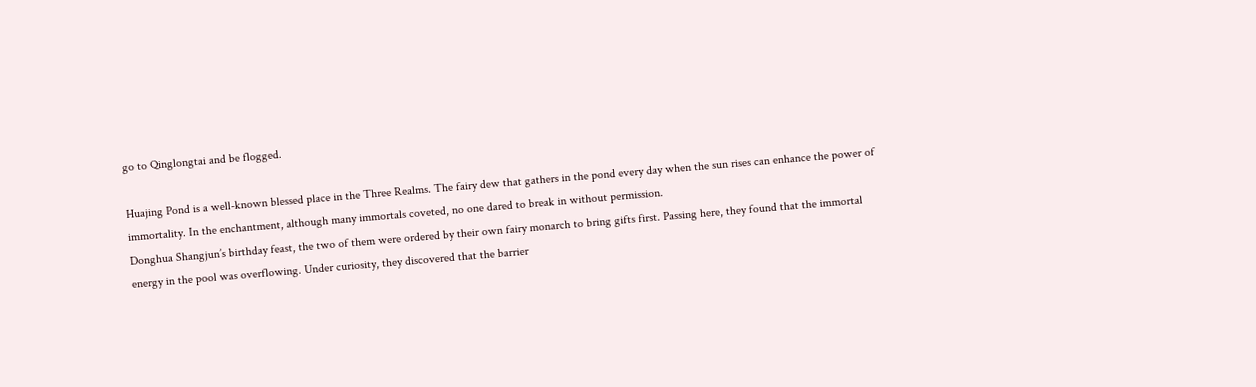go to Qinglongtai and be flogged.

Huajing Pond is a well-known blessed place in the Three Realms. The fairy dew that gathers in the pond every day when the sun rises can enhance the power of immortality. In the enchantment, although many immortals coveted, no one dared to break in without permission.
Donghua Shangjun’s birthday feast, the two of them were ordered by their own fairy monarch to bring gifts first. Passing here, they found that the immortal energy in the pool was overflowing. Under curiosity, they discovered that the barrier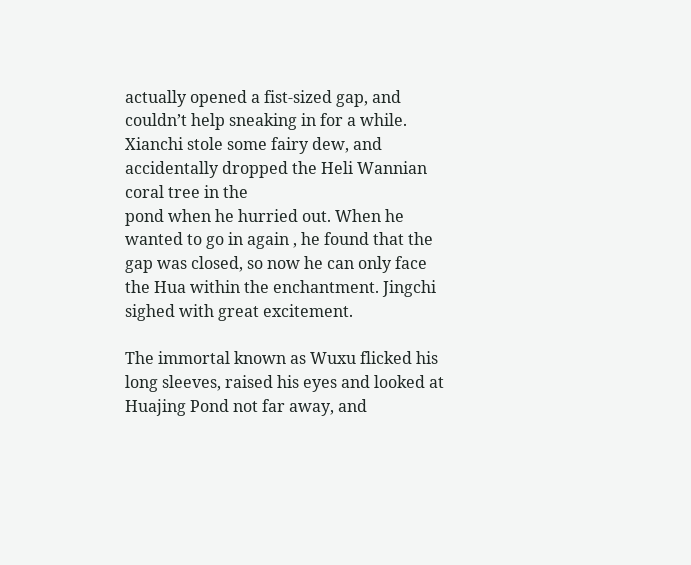actually opened a fist-sized gap, and couldn’t help sneaking in for a while. Xianchi stole some fairy dew, and accidentally dropped the Heli Wannian coral tree in the
pond when he hurried out. When he wanted to go in again , he found that the gap was closed, so now he can only face the Hua within the enchantment. Jingchi sighed with great excitement.

The immortal known as Wuxu flicked his long sleeves, raised his eyes and looked at Huajing Pond not far away, and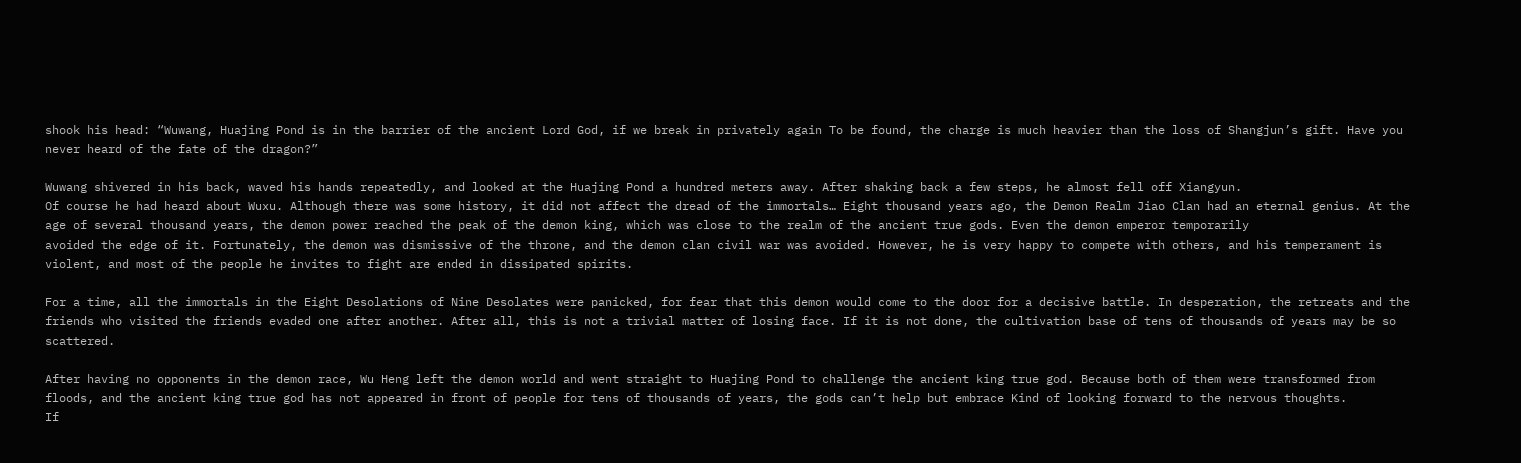shook his head: “Wuwang, Huajing Pond is in the barrier of the ancient Lord God, if we break in privately again To be found, the charge is much heavier than the loss of Shangjun’s gift. Have you never heard of the fate of the dragon?”

Wuwang shivered in his back, waved his hands repeatedly, and looked at the Huajing Pond a hundred meters away. After shaking back a few steps, he almost fell off Xiangyun.
Of course he had heard about Wuxu. Although there was some history, it did not affect the dread of the immortals… Eight thousand years ago, the Demon Realm Jiao Clan had an eternal genius. At the age of several thousand years, the demon power reached the peak of the demon king, which was close to the realm of the ancient true gods. Even the demon emperor temporarily
avoided the edge of it. Fortunately, the demon was dismissive of the throne, and the demon clan civil war was avoided. However, he is very happy to compete with others, and his temperament is violent, and most of the people he invites to fight are ended in dissipated spirits.

For a time, all the immortals in the Eight Desolations of Nine Desolates were panicked, for fear that this demon would come to the door for a decisive battle. In desperation, the retreats and the friends who visited the friends evaded one after another. After all, this is not a trivial matter of losing face. If it is not done, the cultivation base of tens of thousands of years may be so scattered.

After having no opponents in the demon race, Wu Heng left the demon world and went straight to Huajing Pond to challenge the ancient king true god. Because both of them were transformed from floods, and the ancient king true god has not appeared in front of people for tens of thousands of years, the gods can’t help but embrace Kind of looking forward to the nervous thoughts.
If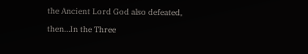the Ancient Lord God also defeated, then…In the Three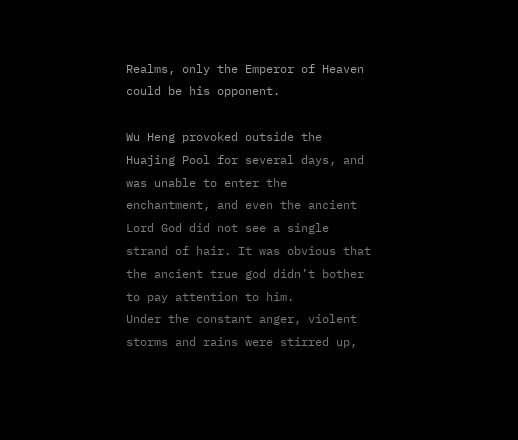Realms, only the Emperor of Heaven could be his opponent.

Wu Heng provoked outside the Huajing Pool for several days, and was unable to enter the enchantment, and even the ancient Lord God did not see a single strand of hair. It was obvious that the ancient true god didn’t bother to pay attention to him.
Under the constant anger, violent storms and rains were stirred up,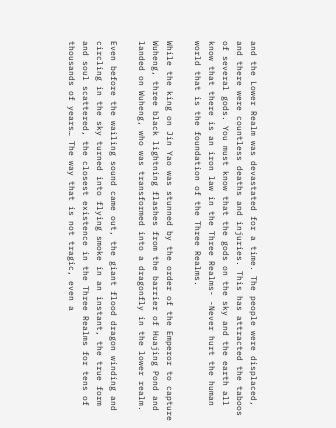and the Lower Realm was devastated for a time. The people were displaced, and there were countless deaths and injuries. This has attracted the taboos of several gods. You must know that the gods on the sky and the earth all know that there is an iron law in the Three Realms- -Never hurt the human world that is the foundation of the Three Realms.

While the king on Jin Yao was stunned by the order of the Emperor to capture Wuheng, three black lightning flashes from the barrier of Huajing Pond and landed on Wuheng, who was transformed into a dragonfly in the lower realm.

Even before the wailing sound came out, the giant flood dragon winding and circling in the sky turned into flying smoke in an instant, the true form and soul scattered, the closest existence in the Three Realms for tens of thousands of years… The way that is not tragic, even a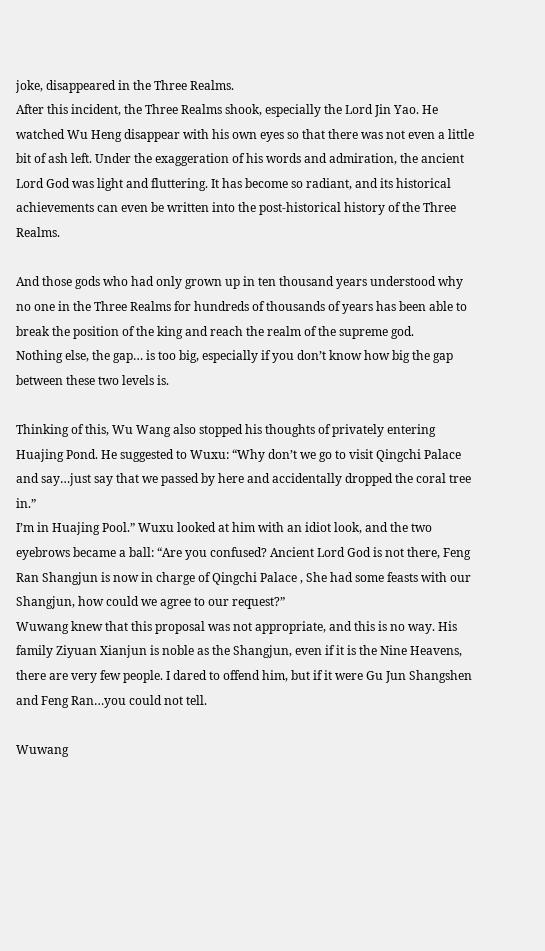joke, disappeared in the Three Realms.
After this incident, the Three Realms shook, especially the Lord Jin Yao. He watched Wu Heng disappear with his own eyes so that there was not even a little bit of ash left. Under the exaggeration of his words and admiration, the ancient Lord God was light and fluttering. It has become so radiant, and its historical achievements can even be written into the post-historical history of the Three Realms.

And those gods who had only grown up in ten thousand years understood why no one in the Three Realms for hundreds of thousands of years has been able to break the position of the king and reach the realm of the supreme god.
Nothing else, the gap… is too big, especially if you don’t know how big the gap between these two levels is.

Thinking of this, Wu Wang also stopped his thoughts of privately entering Huajing Pond. He suggested to Wuxu: “Why don’t we go to visit Qingchi Palace and say…just say that we passed by here and accidentally dropped the coral tree in.”
I’m in Huajing Pool.” Wuxu looked at him with an idiot look, and the two eyebrows became a ball: “Are you confused? Ancient Lord God is not there, Feng Ran Shangjun is now in charge of Qingchi Palace , She had some feasts with our Shangjun, how could we agree to our request?”
Wuwang knew that this proposal was not appropriate, and this is no way. His family Ziyuan Xianjun is noble as the Shangjun, even if it is the Nine Heavens, there are very few people. I dared to offend him, but if it were Gu Jun Shangshen and Feng Ran…you could not tell.

Wuwang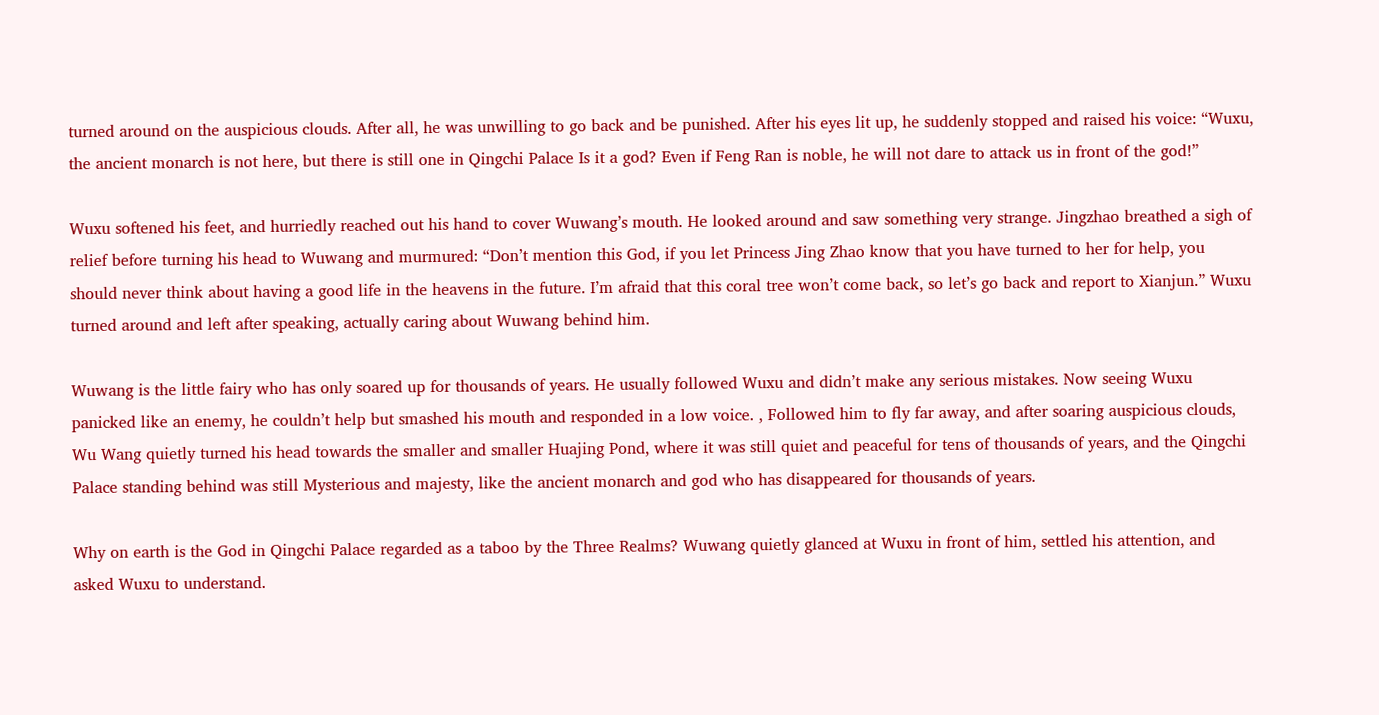turned around on the auspicious clouds. After all, he was unwilling to go back and be punished. After his eyes lit up, he suddenly stopped and raised his voice: “Wuxu, the ancient monarch is not here, but there is still one in Qingchi Palace Is it a god? Even if Feng Ran is noble, he will not dare to attack us in front of the god!”

Wuxu softened his feet, and hurriedly reached out his hand to cover Wuwang’s mouth. He looked around and saw something very strange. Jingzhao breathed a sigh of relief before turning his head to Wuwang and murmured: “Don’t mention this God, if you let Princess Jing Zhao know that you have turned to her for help, you should never think about having a good life in the heavens in the future. I’m afraid that this coral tree won’t come back, so let’s go back and report to Xianjun.” Wuxu turned around and left after speaking, actually caring about Wuwang behind him.

Wuwang is the little fairy who has only soared up for thousands of years. He usually followed Wuxu and didn’t make any serious mistakes. Now seeing Wuxu panicked like an enemy, he couldn’t help but smashed his mouth and responded in a low voice. , Followed him to fly far away, and after soaring auspicious clouds, Wu Wang quietly turned his head towards the smaller and smaller Huajing Pond, where it was still quiet and peaceful for tens of thousands of years, and the Qingchi Palace standing behind was still Mysterious and majesty, like the ancient monarch and god who has disappeared for thousands of years.

Why on earth is the God in Qingchi Palace regarded as a taboo by the Three Realms? Wuwang quietly glanced at Wuxu in front of him, settled his attention, and asked Wuxu to understand.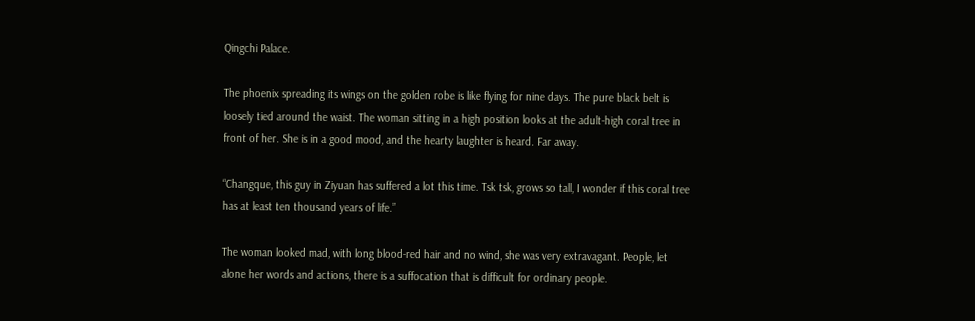Qingchi Palace.

The phoenix spreading its wings on the golden robe is like flying for nine days. The pure black belt is loosely tied around the waist. The woman sitting in a high position looks at the adult-high coral tree in front of her. She is in a good mood, and the hearty laughter is heard. Far away.

“Changque, this guy in Ziyuan has suffered a lot this time. Tsk tsk, grows so tall, I wonder if this coral tree has at least ten thousand years of life.”

The woman looked mad, with long blood-red hair and no wind, she was very extravagant. People, let alone her words and actions, there is a suffocation that is difficult for ordinary people.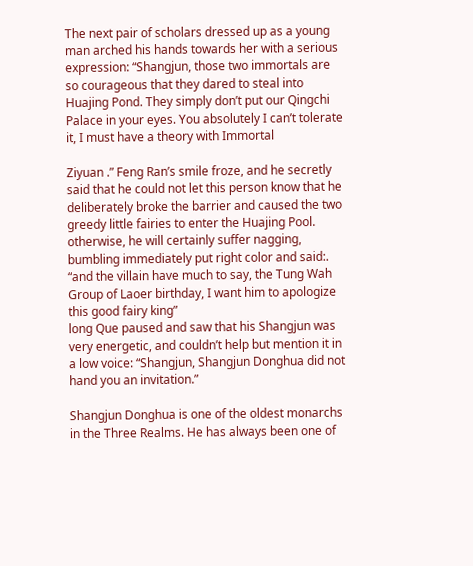The next pair of scholars dressed up as a young man arched his hands towards her with a serious expression: “Shangjun, those two immortals are so courageous that they dared to steal into Huajing Pond. They simply don’t put our Qingchi Palace in your eyes. You absolutely I can’t tolerate it, I must have a theory with Immortal

Ziyuan .” Feng Ran’s smile froze, and he secretly said that he could not let this person know that he deliberately broke the barrier and caused the two greedy little fairies to enter the Huajing Pool. otherwise, he will certainly suffer nagging, bumbling immediately put right color and said:. “and the villain have much to say, the Tung Wah Group of Laoer birthday, I want him to apologize this good fairy king”
long Que paused and saw that his Shangjun was very energetic, and couldn’t help but mention it in a low voice: “Shangjun, Shangjun Donghua did not hand you an invitation.”

Shangjun Donghua is one of the oldest monarchs in the Three Realms. He has always been one of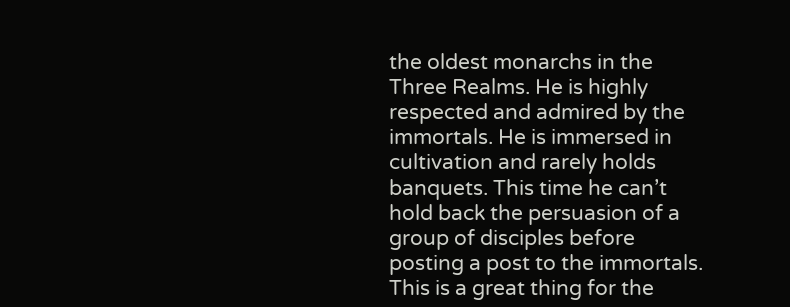the oldest monarchs in the Three Realms. He is highly respected and admired by the immortals. He is immersed in cultivation and rarely holds banquets. This time he can’t hold back the persuasion of a group of disciples before posting a post to the immortals. This is a great thing for the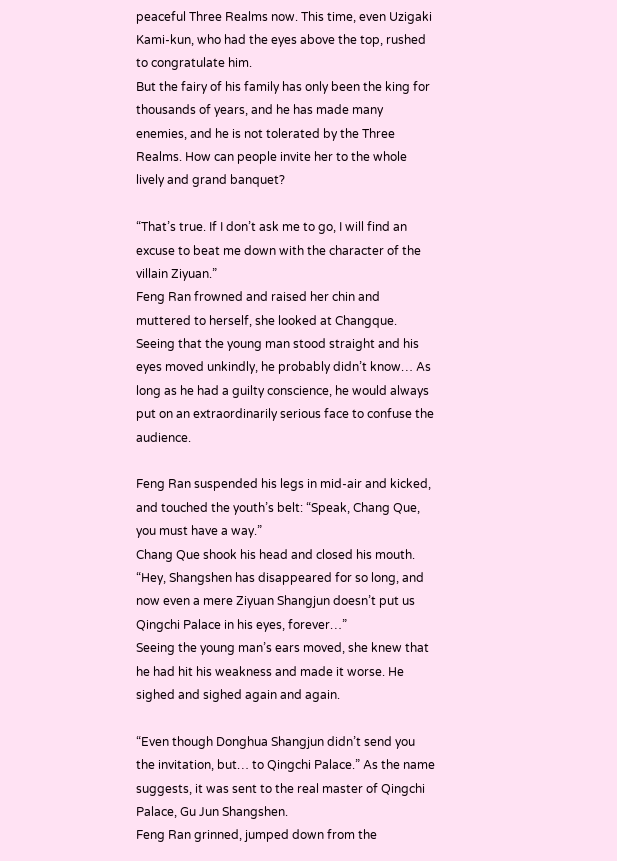peaceful Three Realms now. This time, even Uzigaki Kami-kun, who had the eyes above the top, rushed to congratulate him.
But the fairy of his family has only been the king for thousands of years, and he has made many enemies, and he is not tolerated by the Three Realms. How can people invite her to the whole lively and grand banquet?

“That’s true. If I don’t ask me to go, I will find an excuse to beat me down with the character of the villain Ziyuan.”
Feng Ran frowned and raised her chin and muttered to herself, she looked at Changque. Seeing that the young man stood straight and his eyes moved unkindly, he probably didn’t know… As long as he had a guilty conscience, he would always put on an extraordinarily serious face to confuse the audience.

Feng Ran suspended his legs in mid-air and kicked, and touched the youth’s belt: “Speak, Chang Que, you must have a way.”
Chang Que shook his head and closed his mouth.
“Hey, Shangshen has disappeared for so long, and now even a mere Ziyuan Shangjun doesn’t put us Qingchi Palace in his eyes, forever…”
Seeing the young man’s ears moved, she knew that he had hit his weakness and made it worse. He sighed and sighed again and again.

“Even though Donghua Shangjun didn’t send you the invitation, but… to Qingchi Palace.” As the name suggests, it was sent to the real master of Qingchi Palace, Gu Jun Shangshen.
Feng Ran grinned, jumped down from the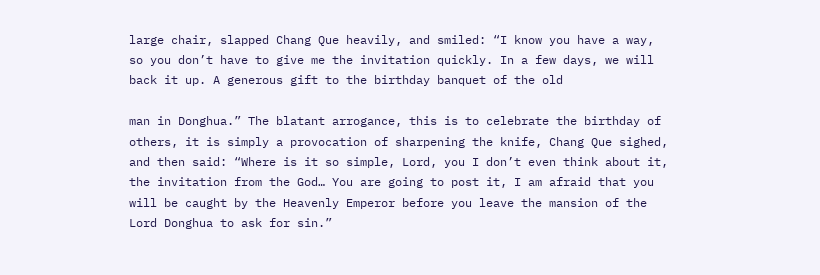large chair, slapped Chang Que heavily, and smiled: “I know you have a way, so you don’t have to give me the invitation quickly. In a few days, we will back it up. A generous gift to the birthday banquet of the old

man in Donghua.” The blatant arrogance, this is to celebrate the birthday of others, it is simply a provocation of sharpening the knife, Chang Que sighed, and then said: “Where is it so simple, Lord, you I don’t even think about it, the invitation from the God… You are going to post it, I am afraid that you will be caught by the Heavenly Emperor before you leave the mansion of the Lord Donghua to ask for sin.”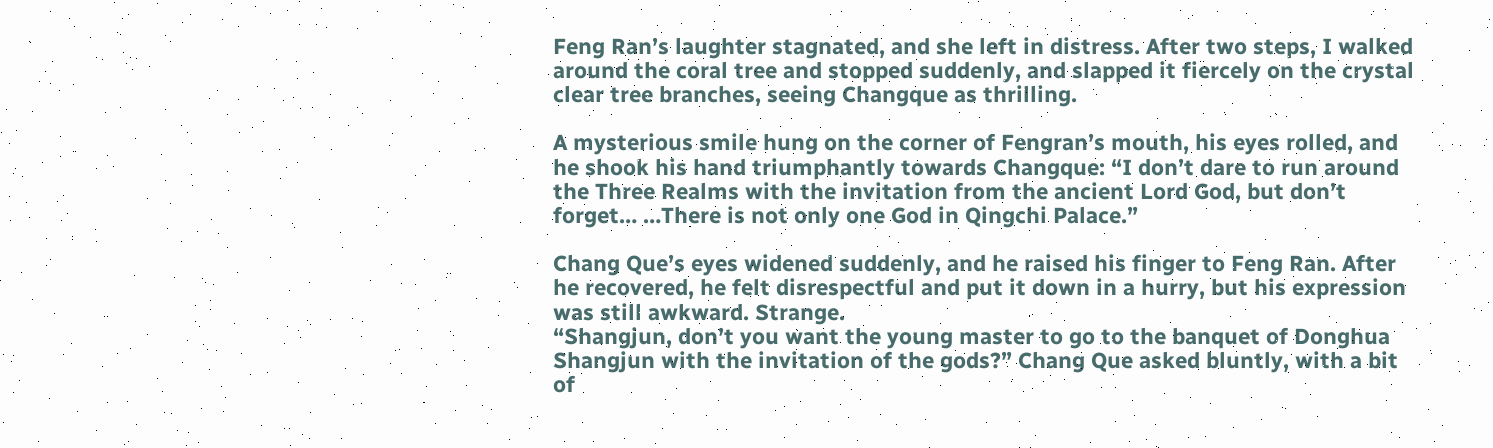Feng Ran’s laughter stagnated, and she left in distress. After two steps, I walked around the coral tree and stopped suddenly, and slapped it fiercely on the crystal clear tree branches, seeing Changque as thrilling.

A mysterious smile hung on the corner of Fengran’s mouth, his eyes rolled, and he shook his hand triumphantly towards Changque: “I don’t dare to run around the Three Realms with the invitation from the ancient Lord God, but don’t forget… …There is not only one God in Qingchi Palace.”

Chang Que’s eyes widened suddenly, and he raised his finger to Feng Ran. After he recovered, he felt disrespectful and put it down in a hurry, but his expression was still awkward. Strange.
“Shangjun, don’t you want the young master to go to the banquet of Donghua Shangjun with the invitation of the gods?” Chang Que asked bluntly, with a bit of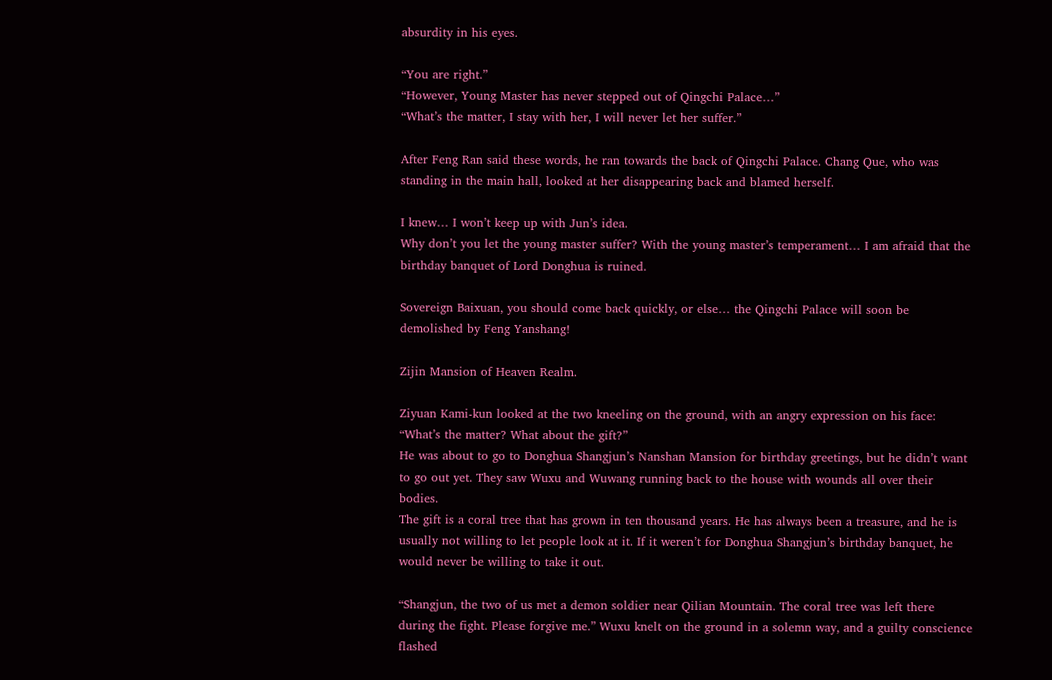absurdity in his eyes.

“You are right.”
“However, Young Master has never stepped out of Qingchi Palace…”
“What’s the matter, I stay with her, I will never let her suffer.”

After Feng Ran said these words, he ran towards the back of Qingchi Palace. Chang Que, who was standing in the main hall, looked at her disappearing back and blamed herself.

I knew… I won’t keep up with Jun’s idea.
Why don’t you let the young master suffer? With the young master’s temperament… I am afraid that the birthday banquet of Lord Donghua is ruined.

Sovereign Baixuan, you should come back quickly, or else… the Qingchi Palace will soon be demolished by Feng Yanshang!

Zijin Mansion of Heaven Realm.

Ziyuan Kami-kun looked at the two kneeling on the ground, with an angry expression on his face: “What’s the matter? What about the gift?”
He was about to go to Donghua Shangjun’s Nanshan Mansion for birthday greetings, but he didn’t want to go out yet. They saw Wuxu and Wuwang running back to the house with wounds all over their bodies.
The gift is a coral tree that has grown in ten thousand years. He has always been a treasure, and he is usually not willing to let people look at it. If it weren’t for Donghua Shangjun’s birthday banquet, he would never be willing to take it out.

“Shangjun, the two of us met a demon soldier near Qilian Mountain. The coral tree was left there during the fight. Please forgive me.” Wuxu knelt on the ground in a solemn way, and a guilty conscience flashed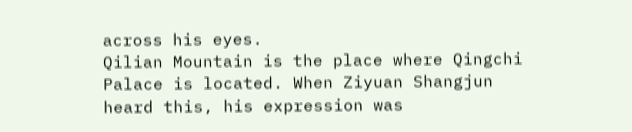across his eyes.
Qilian Mountain is the place where Qingchi Palace is located. When Ziyuan Shangjun heard this, his expression was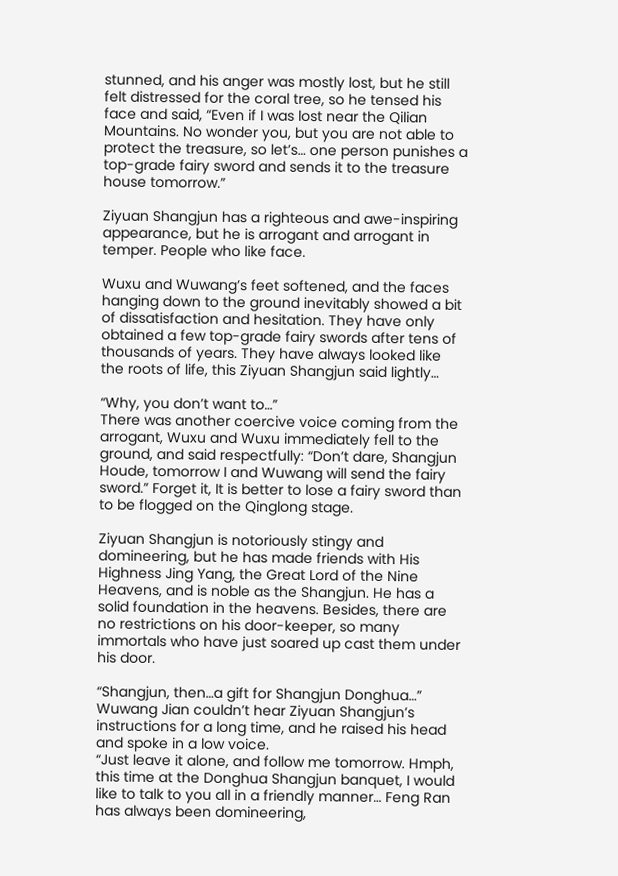stunned, and his anger was mostly lost, but he still felt distressed for the coral tree, so he tensed his face and said, “Even if I was lost near the Qilian Mountains. No wonder you, but you are not able to protect the treasure, so let’s… one person punishes a top-grade fairy sword and sends it to the treasure house tomorrow.”

Ziyuan Shangjun has a righteous and awe-inspiring appearance, but he is arrogant and arrogant in temper. People who like face.

Wuxu and Wuwang’s feet softened, and the faces hanging down to the ground inevitably showed a bit of dissatisfaction and hesitation. They have only obtained a few top-grade fairy swords after tens of thousands of years. They have always looked like the roots of life, this Ziyuan Shangjun said lightly…

“Why, you don’t want to…”
There was another coercive voice coming from the arrogant, Wuxu and Wuxu immediately fell to the ground, and said respectfully: “Don’t dare, Shangjun Houde, tomorrow I and Wuwang will send the fairy sword.” Forget it, It is better to lose a fairy sword than to be flogged on the Qinglong stage.

Ziyuan Shangjun is notoriously stingy and domineering, but he has made friends with His Highness Jing Yang, the Great Lord of the Nine Heavens, and is noble as the Shangjun. He has a solid foundation in the heavens. Besides, there are no restrictions on his door-keeper, so many immortals who have just soared up cast them under his door.

“Shangjun, then…a gift for Shangjun Donghua…” Wuwang Jian couldn’t hear Ziyuan Shangjun’s instructions for a long time, and he raised his head and spoke in a low voice.
“Just leave it alone, and follow me tomorrow. Hmph, this time at the Donghua Shangjun banquet, I would like to talk to you all in a friendly manner… Feng Ran has always been domineering,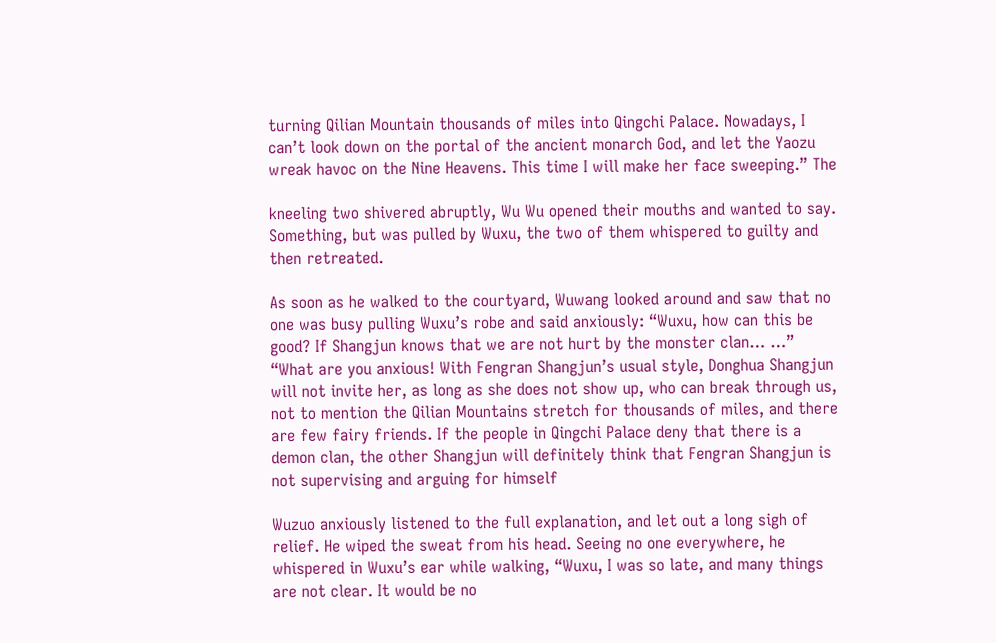turning Qilian Mountain thousands of miles into Qingchi Palace. Nowadays, I can’t look down on the portal of the ancient monarch God, and let the Yaozu wreak havoc on the Nine Heavens. This time I will make her face sweeping.” The

kneeling two shivered abruptly, Wu Wu opened their mouths and wanted to say. Something, but was pulled by Wuxu, the two of them whispered to guilty and then retreated.

As soon as he walked to the courtyard, Wuwang looked around and saw that no one was busy pulling Wuxu’s robe and said anxiously: “Wuxu, how can this be good? If Shangjun knows that we are not hurt by the monster clan… …”
“What are you anxious! With Fengran Shangjun’s usual style, Donghua Shangjun will not invite her, as long as she does not show up, who can break through us, not to mention the Qilian Mountains stretch for thousands of miles, and there are few fairy friends. If the people in Qingchi Palace deny that there is a demon clan, the other Shangjun will definitely think that Fengran Shangjun is not supervising and arguing for himself

Wuzuo anxiously listened to the full explanation, and let out a long sigh of relief. He wiped the sweat from his head. Seeing no one everywhere, he whispered in Wuxu’s ear while walking, “Wuxu, I was so late, and many things are not clear. It would be no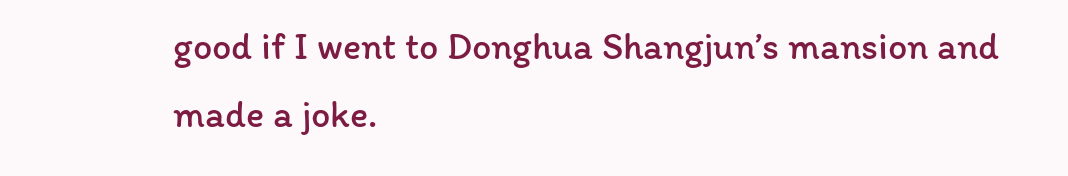good if I went to Donghua Shangjun’s mansion and made a joke.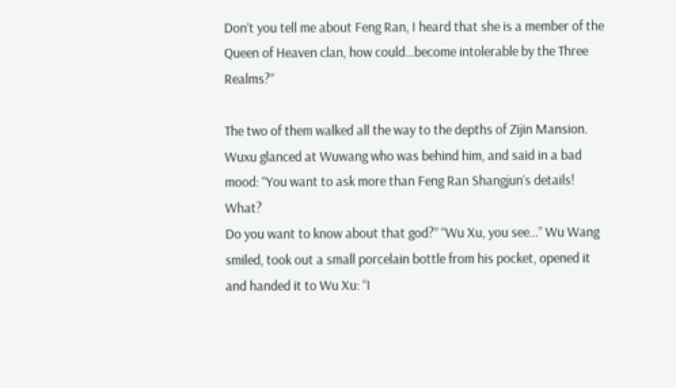Don’t you tell me about Feng Ran, I heard that she is a member of the Queen of Heaven clan, how could…become intolerable by the Three Realms?”

The two of them walked all the way to the depths of Zijin Mansion. Wuxu glanced at Wuwang who was behind him, and said in a bad mood: “You want to ask more than Feng Ran Shangjun’s details! What?
Do you want to know about that god?” “Wu Xu, you see…” Wu Wang smiled, took out a small porcelain bottle from his pocket, opened it and handed it to Wu Xu: “I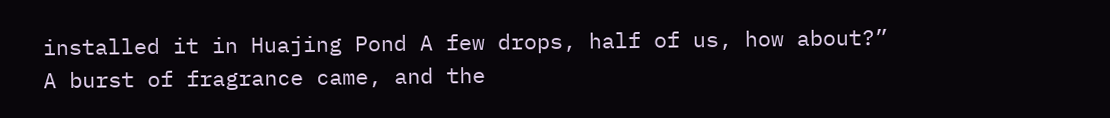installed it in Huajing Pond A few drops, half of us, how about?”
A burst of fragrance came, and the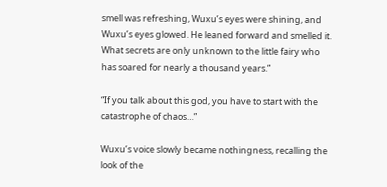smell was refreshing, Wuxu’s eyes were shining, and Wuxu’s eyes glowed. He leaned forward and smelled it. What secrets are only unknown to the little fairy who has soared for nearly a thousand years.”

“If you talk about this god, you have to start with the catastrophe of chaos…”

Wuxu’s voice slowly became nothingness, recalling the look of the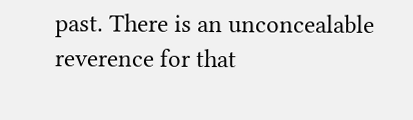past. There is an unconcealable reverence for that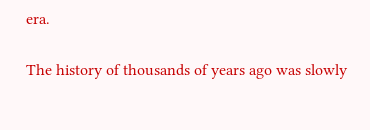era.

The history of thousands of years ago was slowly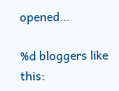opened…

%d bloggers like this: